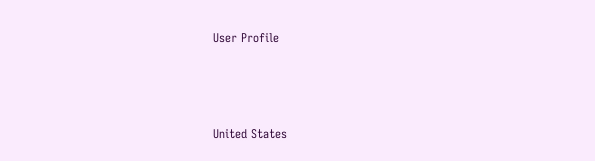User Profile



United States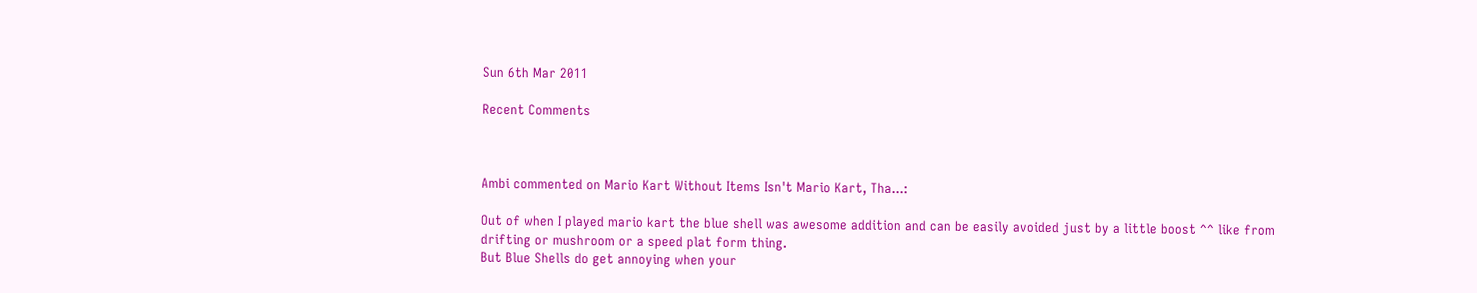Sun 6th Mar 2011

Recent Comments



Ambi commented on Mario Kart Without Items Isn't Mario Kart, Tha...:

Out of when I played mario kart the blue shell was awesome addition and can be easily avoided just by a little boost ^^ like from drifting or mushroom or a speed plat form thing.
But Blue Shells do get annoying when your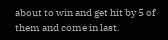about to win and get hit by 5 of them and come in last.